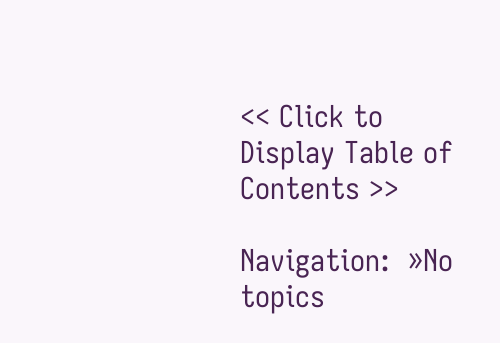<< Click to Display Table of Contents >>

Navigation:  »No topics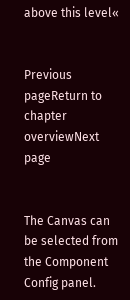above this level«


Previous pageReturn to chapter overviewNext page


The Canvas can be selected from the Component Config panel.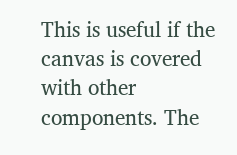This is useful if the canvas is covered with other components. The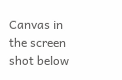Canvas in the screen shot below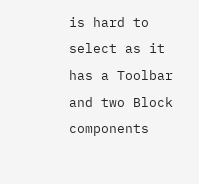is hard to select as it has a Toolbar and two Block components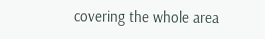covering the whole area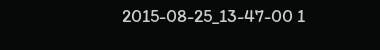2015-08-25_13-47-00 1